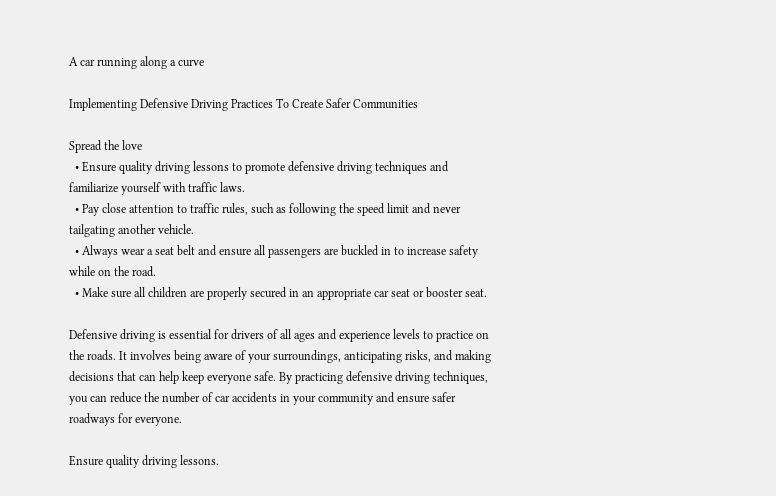A car running along a curve

Implementing Defensive Driving Practices To Create Safer Communities

Spread the love
  • Ensure quality driving lessons to promote defensive driving techniques and familiarize yourself with traffic laws.
  • Pay close attention to traffic rules, such as following the speed limit and never tailgating another vehicle.
  • Always wear a seat belt and ensure all passengers are buckled in to increase safety while on the road.
  • Make sure all children are properly secured in an appropriate car seat or booster seat.

Defensive driving is essential for drivers of all ages and experience levels to practice on the roads. It involves being aware of your surroundings, anticipating risks, and making decisions that can help keep everyone safe. By practicing defensive driving techniques, you can reduce the number of car accidents in your community and ensure safer roadways for everyone.

Ensure quality driving lessons.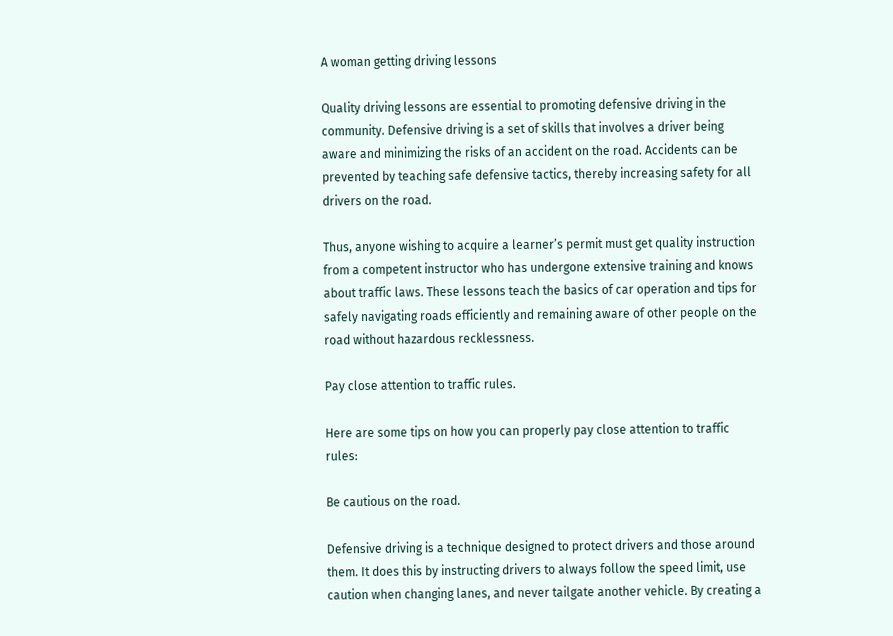A woman getting driving lessons

Quality driving lessons are essential to promoting defensive driving in the community. Defensive driving is a set of skills that involves a driver being aware and minimizing the risks of an accident on the road. Accidents can be prevented by teaching safe defensive tactics, thereby increasing safety for all drivers on the road.

Thus, anyone wishing to acquire a learner’s permit must get quality instruction from a competent instructor who has undergone extensive training and knows about traffic laws. These lessons teach the basics of car operation and tips for safely navigating roads efficiently and remaining aware of other people on the road without hazardous recklessness.

Pay close attention to traffic rules.

Here are some tips on how you can properly pay close attention to traffic rules:

Be cautious on the road.

Defensive driving is a technique designed to protect drivers and those around them. It does this by instructing drivers to always follow the speed limit, use caution when changing lanes, and never tailgate another vehicle. By creating a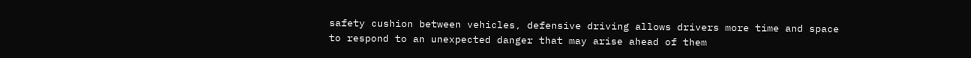safety cushion between vehicles, defensive driving allows drivers more time and space to respond to an unexpected danger that may arise ahead of them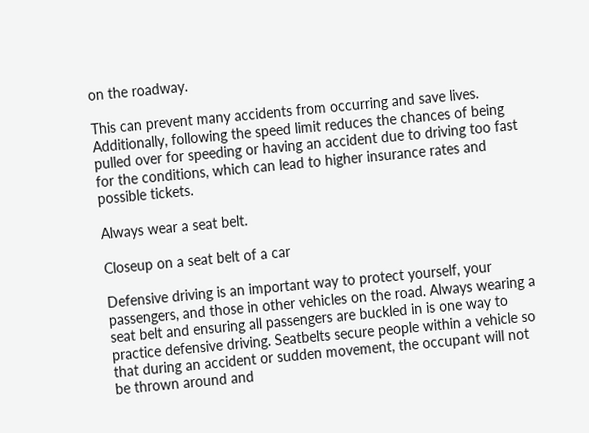on the roadway.

This can prevent many accidents from occurring and save lives. Additionally, following the speed limit reduces the chances of being pulled over for speeding or having an accident due to driving too fast for the conditions, which can lead to higher insurance rates and possible tickets.

Always wear a seat belt.

Closeup on a seat belt of a car

Defensive driving is an important way to protect yourself, your passengers, and those in other vehicles on the road. Always wearing a seat belt and ensuring all passengers are buckled in is one way to practice defensive driving. Seatbelts secure people within a vehicle so that during an accident or sudden movement, the occupant will not be thrown around and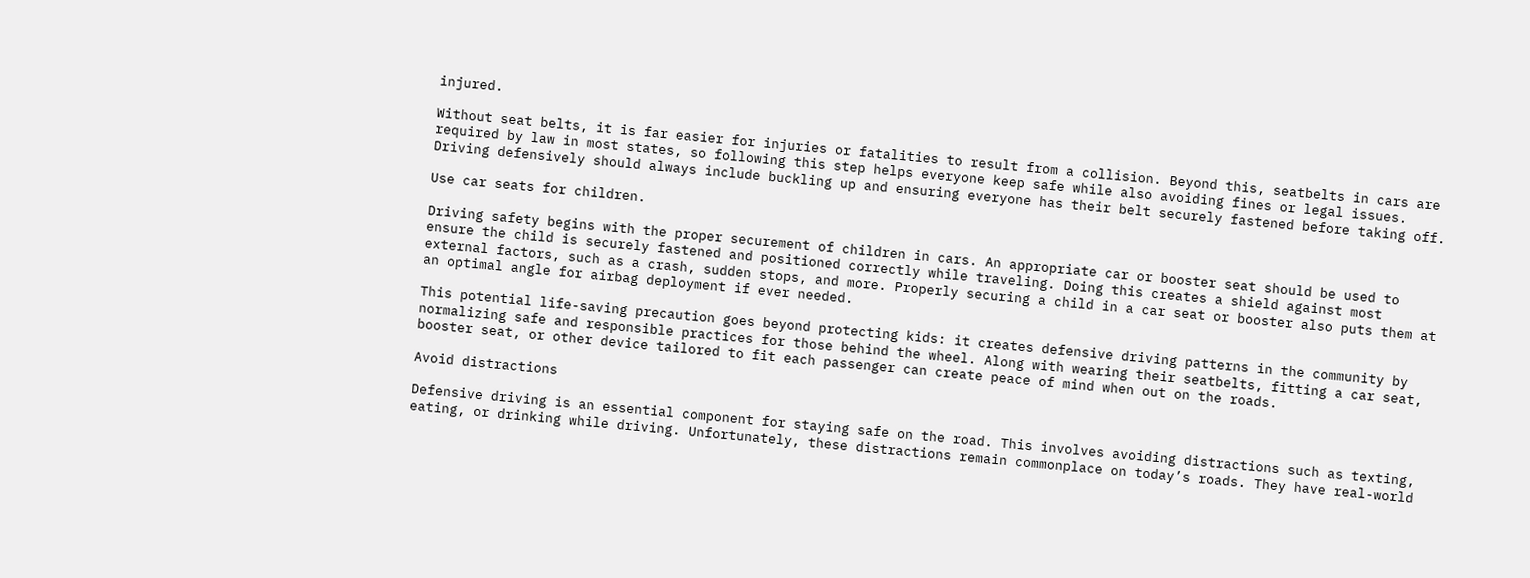injured.

Without seat belts, it is far easier for injuries or fatalities to result from a collision. Beyond this, seatbelts in cars are required by law in most states, so following this step helps everyone keep safe while also avoiding fines or legal issues. Driving defensively should always include buckling up and ensuring everyone has their belt securely fastened before taking off.

Use car seats for children.

Driving safety begins with the proper securement of children in cars. An appropriate car or booster seat should be used to ensure the child is securely fastened and positioned correctly while traveling. Doing this creates a shield against most external factors, such as a crash, sudden stops, and more. Properly securing a child in a car seat or booster also puts them at an optimal angle for airbag deployment if ever needed.

This potential life-saving precaution goes beyond protecting kids: it creates defensive driving patterns in the community by normalizing safe and responsible practices for those behind the wheel. Along with wearing their seatbelts, fitting a car seat, booster seat, or other device tailored to fit each passenger can create peace of mind when out on the roads.

Avoid distractions

Defensive driving is an essential component for staying safe on the road. This involves avoiding distractions such as texting, eating, or drinking while driving. Unfortunately, these distractions remain commonplace on today’s roads. They have real-world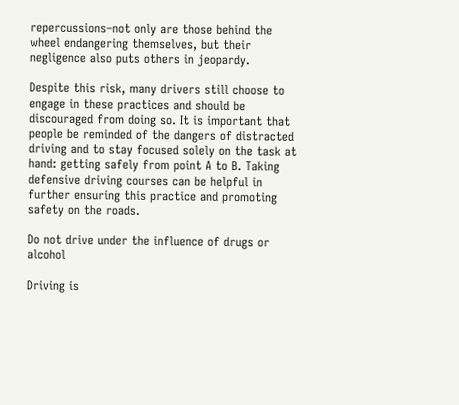repercussions–not only are those behind the wheel endangering themselves, but their negligence also puts others in jeopardy.

Despite this risk, many drivers still choose to engage in these practices and should be discouraged from doing so. It is important that people be reminded of the dangers of distracted driving and to stay focused solely on the task at hand: getting safely from point A to B. Taking defensive driving courses can be helpful in further ensuring this practice and promoting safety on the roads.

Do not drive under the influence of drugs or alcohol

Driving is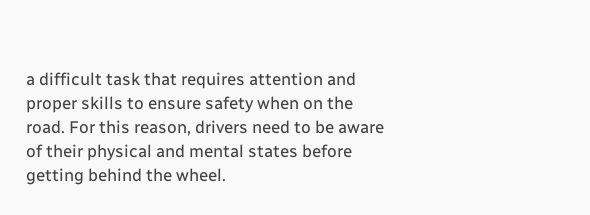a difficult task that requires attention and proper skills to ensure safety when on the road. For this reason, drivers need to be aware of their physical and mental states before getting behind the wheel.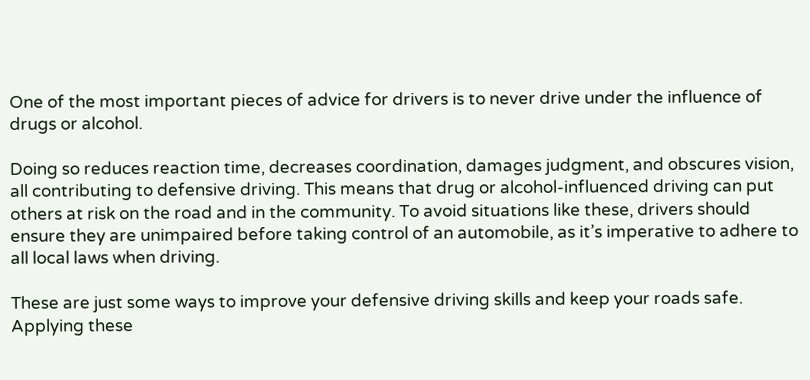One of the most important pieces of advice for drivers is to never drive under the influence of drugs or alcohol.

Doing so reduces reaction time, decreases coordination, damages judgment, and obscures vision, all contributing to defensive driving. This means that drug or alcohol-influenced driving can put others at risk on the road and in the community. To avoid situations like these, drivers should ensure they are unimpaired before taking control of an automobile, as it’s imperative to adhere to all local laws when driving.

These are just some ways to improve your defensive driving skills and keep your roads safe. Applying these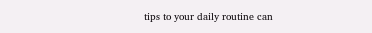tips to your daily routine can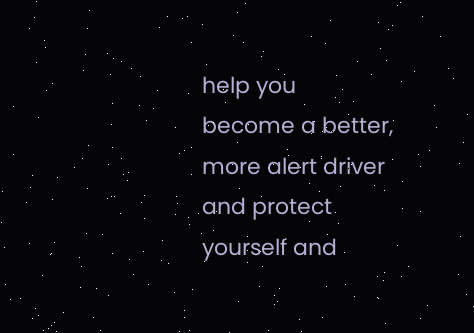help you become a better, more alert driver and protect yourself and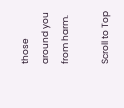those around you from harm.

Scroll to Top